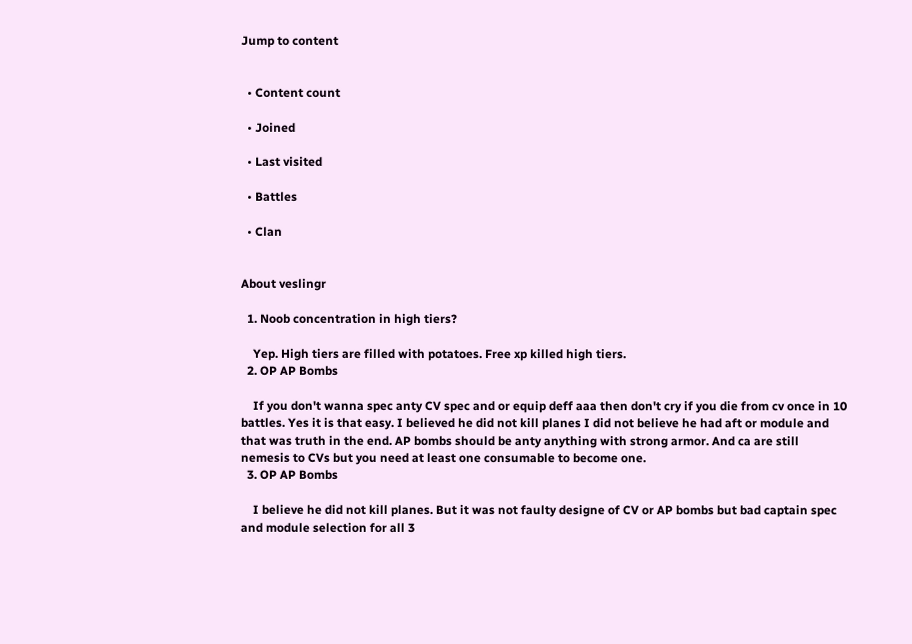Jump to content


  • Content count

  • Joined

  • Last visited

  • Battles

  • Clan


About veslingr

  1. Noob concentration in high tiers?

    Yep. High tiers are filled with potatoes. Free xp killed high tiers.
  2. OP AP Bombs

    If you don't wanna spec anty CV spec and or equip deff aaa then don't cry if you die from cv once in 10 battles. Yes it is that easy. I believed he did not kill planes I did not believe he had aft or module and that was truth in the end. AP bombs should be anty anything with strong armor. And ca are still nemesis to CVs but you need at least one consumable to become one.
  3. OP AP Bombs

    I believe he did not kill planes. But it was not faulty designe of CV or AP bombs but bad captain spec and module selection for all 3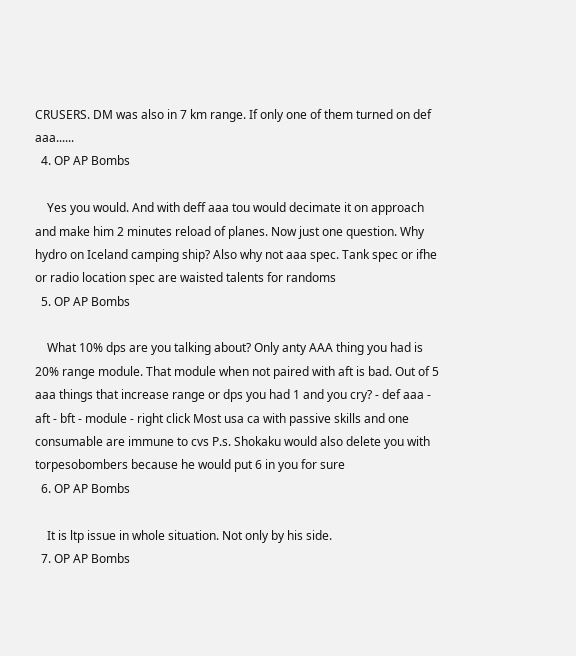CRUSERS. DM was also in 7 km range. If only one of them turned on def aaa......
  4. OP AP Bombs

    Yes you would. And with deff aaa tou would decimate it on approach and make him 2 minutes reload of planes. Now just one question. Why hydro on Iceland camping ship? Also why not aaa spec. Tank spec or ifhe or radio location spec are waisted talents for randoms
  5. OP AP Bombs

    What 10% dps are you talking about? Only anty AAA thing you had is 20% range module. That module when not paired with aft is bad. Out of 5 aaa things that increase range or dps you had 1 and you cry? - def aaa - aft - bft - module - right click Most usa ca with passive skills and one consumable are immune to cvs P.s. Shokaku would also delete you with torpesobombers because he would put 6 in you for sure
  6. OP AP Bombs

    It is ltp issue in whole situation. Not only by his side.
  7. OP AP Bombs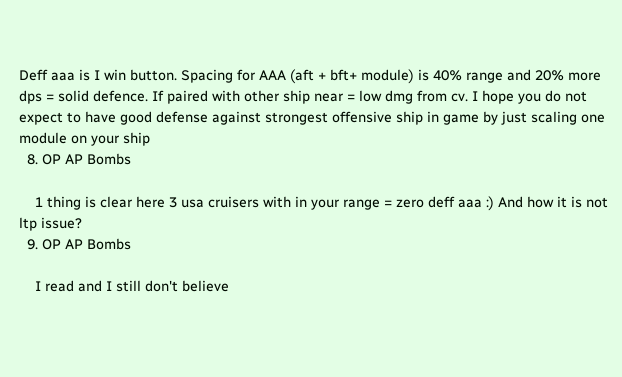Deff aaa is I win button. Spacing for AAA (aft + bft+ module) is 40% range and 20% more dps = solid defence. If paired with other ship near = low dmg from cv. I hope you do not expect to have good defense against strongest offensive ship in game by just scaling one module on your ship
  8. OP AP Bombs

    1 thing is clear here 3 usa cruisers with in your range = zero deff aaa :) And how it is not ltp issue?
  9. OP AP Bombs

    I read and I still don't believe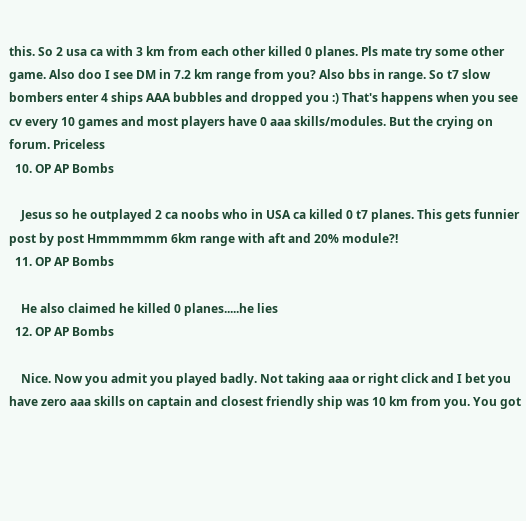this. So 2 usa ca with 3 km from each other killed 0 planes. Pls mate try some other game. Also doo I see DM in 7.2 km range from you? Also bbs in range. So t7 slow bombers enter 4 ships AAA bubbles and dropped you :) That's happens when you see cv every 10 games and most players have 0 aaa skills/modules. But the crying on forum. Priceless
  10. OP AP Bombs

    Jesus so he outplayed 2 ca noobs who in USA ca killed 0 t7 planes. This gets funnier post by post Hmmmmmm 6km range with aft and 20% module?!
  11. OP AP Bombs

    He also claimed he killed 0 planes.....he lies
  12. OP AP Bombs

    Nice. Now you admit you played badly. Not taking aaa or right click and I bet you have zero aaa skills on captain and closest friendly ship was 10 km from you. You got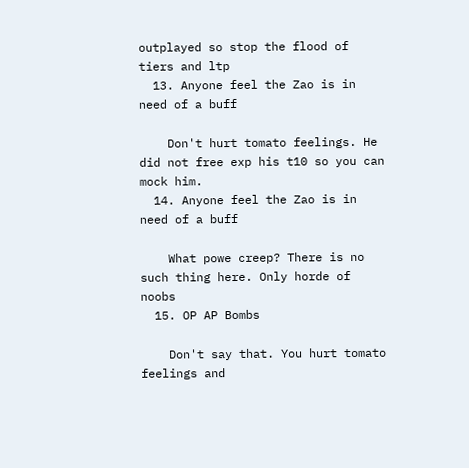outplayed so stop the flood of tiers and ltp
  13. Anyone feel the Zao is in need of a buff

    Don't hurt tomato feelings. He did not free exp his t10 so you can mock him.
  14. Anyone feel the Zao is in need of a buff

    What powe creep? There is no such thing here. Only horde of noobs
  15. OP AP Bombs

    Don't say that. You hurt tomato feelings and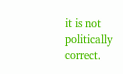it is not politically correct.